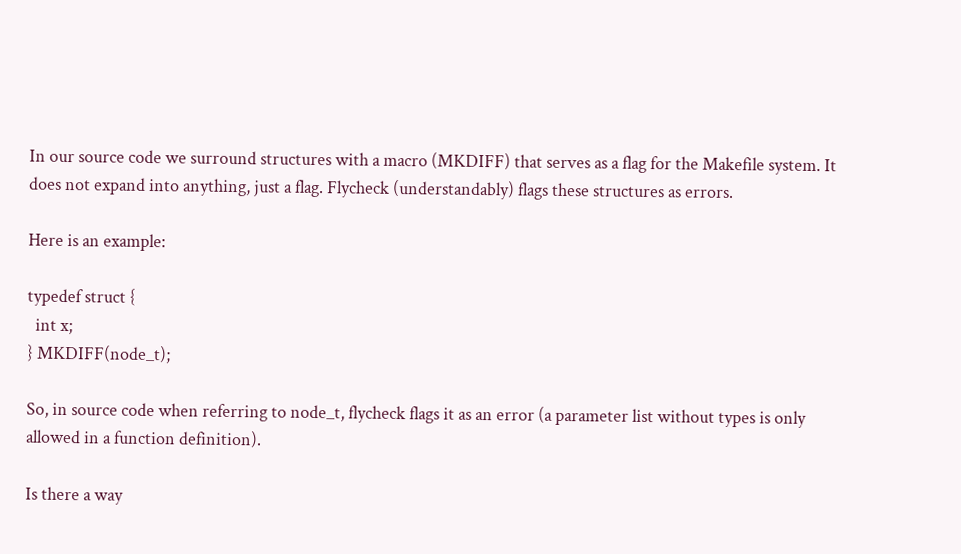In our source code we surround structures with a macro (MKDIFF) that serves as a flag for the Makefile system. It does not expand into anything, just a flag. Flycheck (understandably) flags these structures as errors.

Here is an example:

typedef struct {
  int x;
} MKDIFF(node_t);

So, in source code when referring to node_t, flycheck flags it as an error (a parameter list without types is only allowed in a function definition).

Is there a way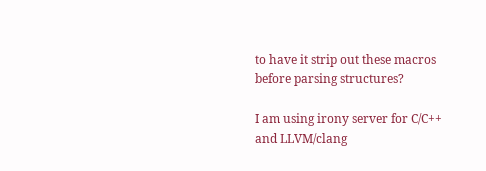to have it strip out these macros before parsing structures?

I am using irony server for C/C++ and LLVM/clang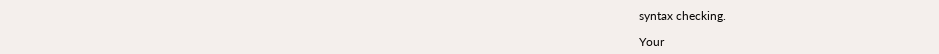syntax checking.

Your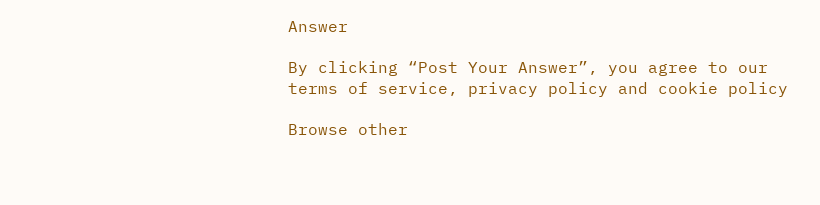Answer

By clicking “Post Your Answer”, you agree to our terms of service, privacy policy and cookie policy

Browse other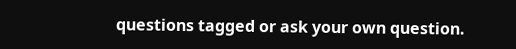questions tagged or ask your own question.